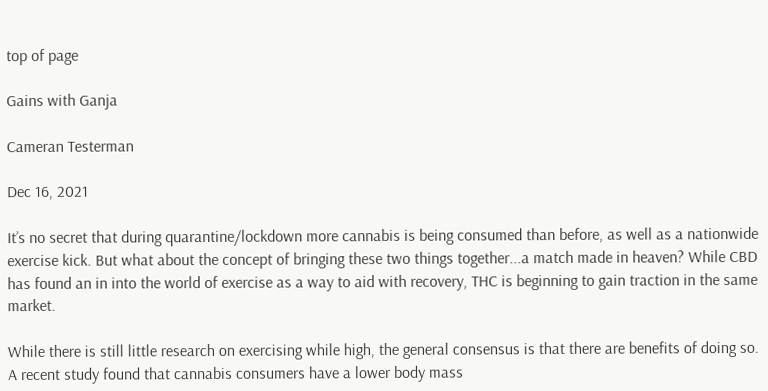top of page

Gains with Ganja

Cameran Testerman

Dec 16, 2021

It’s no secret that during quarantine/lockdown more cannabis is being consumed than before, as well as a nationwide exercise kick. But what about the concept of bringing these two things together...a match made in heaven? While CBD has found an in into the world of exercise as a way to aid with recovery, THC is beginning to gain traction in the same market.

While there is still little research on exercising while high, the general consensus is that there are benefits of doing so. A recent study found that cannabis consumers have a lower body mass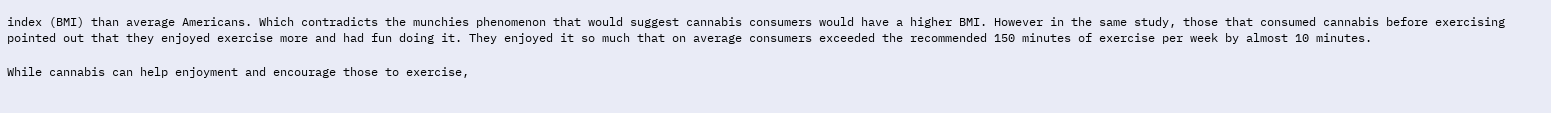index (BMI) than average Americans. Which contradicts the munchies phenomenon that would suggest cannabis consumers would have a higher BMI. However in the same study, those that consumed cannabis before exercising pointed out that they enjoyed exercise more and had fun doing it. They enjoyed it so much that on average consumers exceeded the recommended 150 minutes of exercise per week by almost 10 minutes.

While cannabis can help enjoyment and encourage those to exercise,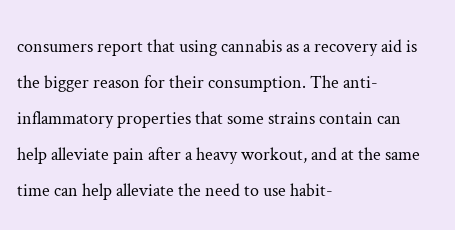consumers report that using cannabis as a recovery aid is the bigger reason for their consumption. The anti-inflammatory properties that some strains contain can help alleviate pain after a heavy workout, and at the same time can help alleviate the need to use habit-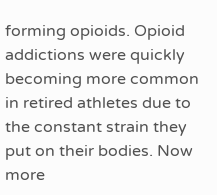forming opioids. Opioid addictions were quickly becoming more common in retired athletes due to the constant strain they put on their bodies. Now more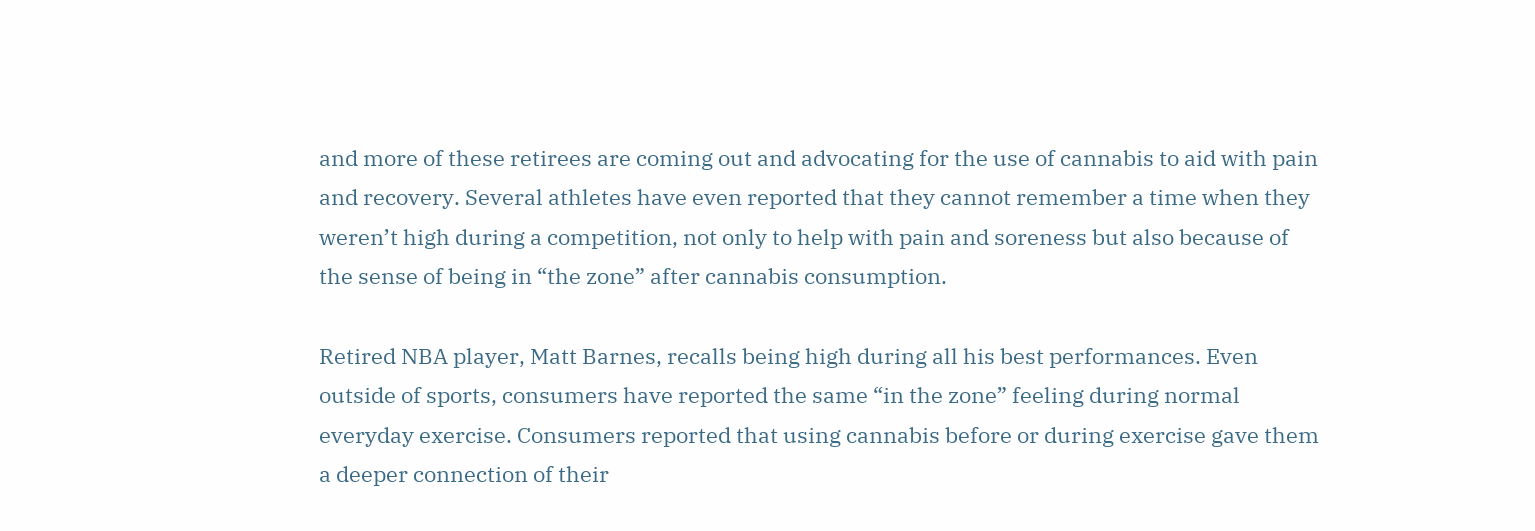and more of these retirees are coming out and advocating for the use of cannabis to aid with pain and recovery. Several athletes have even reported that they cannot remember a time when they weren’t high during a competition, not only to help with pain and soreness but also because of the sense of being in “the zone” after cannabis consumption.

Retired NBA player, Matt Barnes, recalls being high during all his best performances. Even outside of sports, consumers have reported the same “in the zone” feeling during normal everyday exercise. Consumers reported that using cannabis before or during exercise gave them a deeper connection of their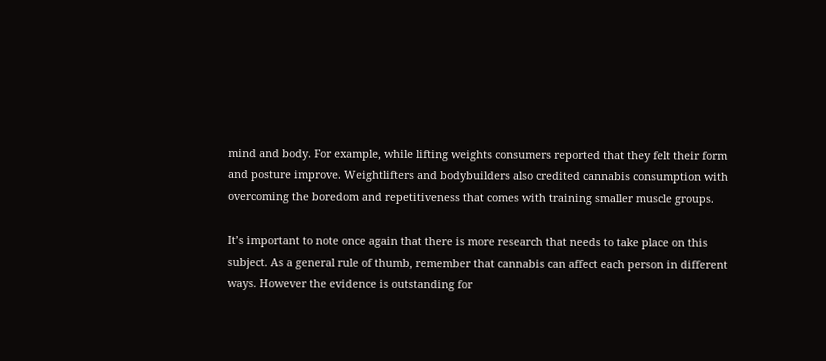mind and body. For example, while lifting weights consumers reported that they felt their form and posture improve. Weightlifters and bodybuilders also credited cannabis consumption with overcoming the boredom and repetitiveness that comes with training smaller muscle groups.

It’s important to note once again that there is more research that needs to take place on this subject. As a general rule of thumb, remember that cannabis can affect each person in different ways. However the evidence is outstanding for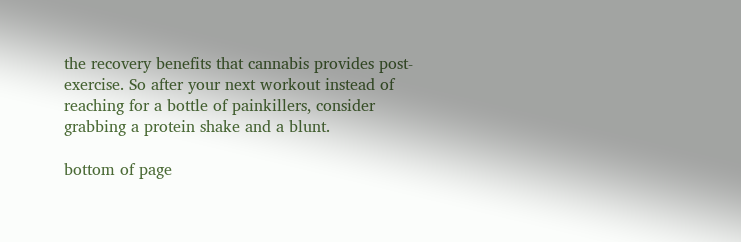the recovery benefits that cannabis provides post-exercise. So after your next workout instead of reaching for a bottle of painkillers, consider grabbing a protein shake and a blunt.

bottom of page